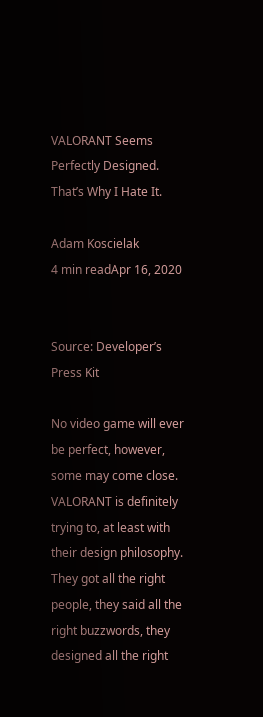VALORANT Seems Perfectly Designed. That’s Why I Hate It.

Adam Koscielak
4 min readApr 16, 2020


Source: Developer’s Press Kit

No video game will ever be perfect, however, some may come close. VALORANT is definitely trying to, at least with their design philosophy. They got all the right people, they said all the right buzzwords, they designed all the right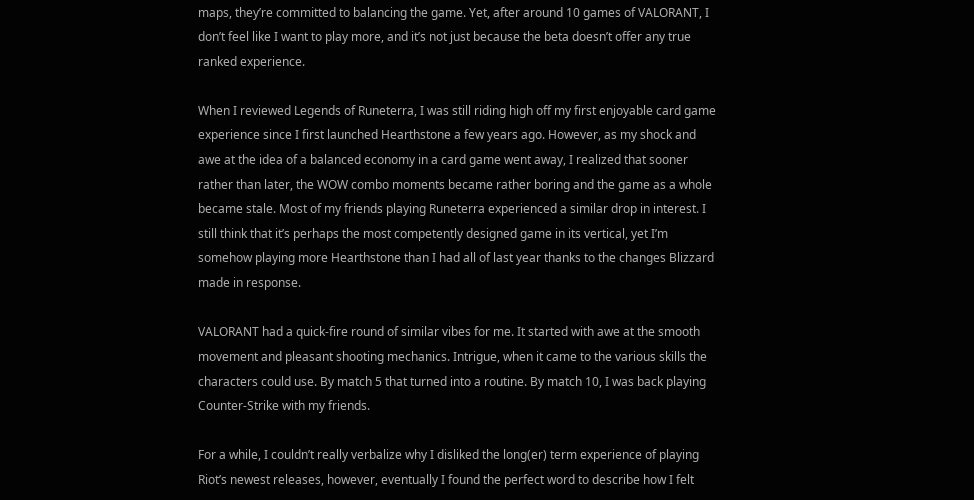maps, they’re committed to balancing the game. Yet, after around 10 games of VALORANT, I don’t feel like I want to play more, and it’s not just because the beta doesn’t offer any true ranked experience.

When I reviewed Legends of Runeterra, I was still riding high off my first enjoyable card game experience since I first launched Hearthstone a few years ago. However, as my shock and awe at the idea of a balanced economy in a card game went away, I realized that sooner rather than later, the WOW combo moments became rather boring and the game as a whole became stale. Most of my friends playing Runeterra experienced a similar drop in interest. I still think that it’s perhaps the most competently designed game in its vertical, yet I’m somehow playing more Hearthstone than I had all of last year thanks to the changes Blizzard made in response.

VALORANT had a quick-fire round of similar vibes for me. It started with awe at the smooth movement and pleasant shooting mechanics. Intrigue, when it came to the various skills the characters could use. By match 5 that turned into a routine. By match 10, I was back playing Counter-Strike with my friends.

For a while, I couldn’t really verbalize why I disliked the long(er) term experience of playing Riot’s newest releases, however, eventually I found the perfect word to describe how I felt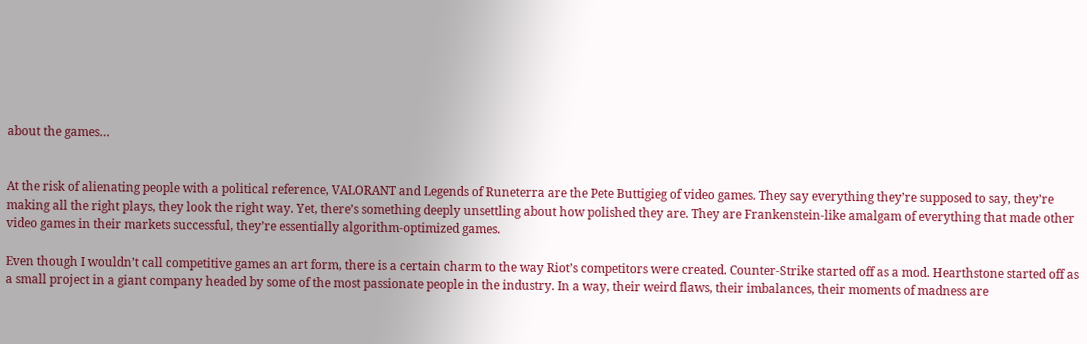about the games…


At the risk of alienating people with a political reference, VALORANT and Legends of Runeterra are the Pete Buttigieg of video games. They say everything they’re supposed to say, they’re making all the right plays, they look the right way. Yet, there’s something deeply unsettling about how polished they are. They are Frankenstein-like amalgam of everything that made other video games in their markets successful, they’re essentially algorithm-optimized games.

Even though I wouldn’t call competitive games an art form, there is a certain charm to the way Riot’s competitors were created. Counter-Strike started off as a mod. Hearthstone started off as a small project in a giant company headed by some of the most passionate people in the industry. In a way, their weird flaws, their imbalances, their moments of madness are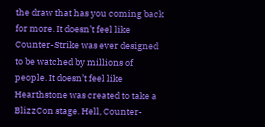the draw that has you coming back for more. It doesn’t feel like Counter-Strike was ever designed to be watched by millions of people. It doesn’t feel like Hearthstone was created to take a BlizzCon stage. Hell, Counter-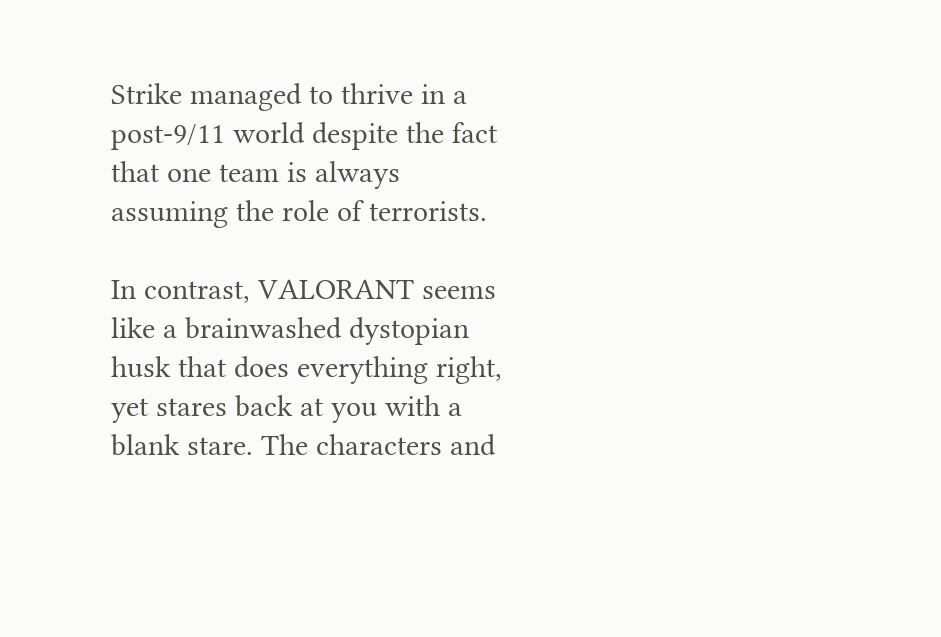Strike managed to thrive in a post-9/11 world despite the fact that one team is always assuming the role of terrorists.

In contrast, VALORANT seems like a brainwashed dystopian husk that does everything right, yet stares back at you with a blank stare. The characters and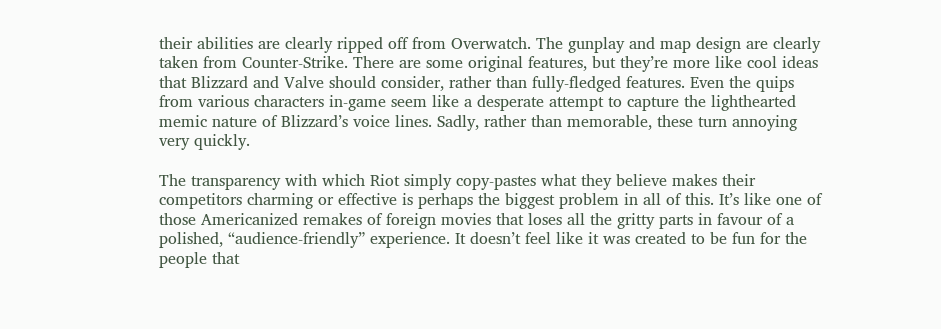their abilities are clearly ripped off from Overwatch. The gunplay and map design are clearly taken from Counter-Strike. There are some original features, but they’re more like cool ideas that Blizzard and Valve should consider, rather than fully-fledged features. Even the quips from various characters in-game seem like a desperate attempt to capture the lighthearted memic nature of Blizzard’s voice lines. Sadly, rather than memorable, these turn annoying very quickly.

The transparency with which Riot simply copy-pastes what they believe makes their competitors charming or effective is perhaps the biggest problem in all of this. It’s like one of those Americanized remakes of foreign movies that loses all the gritty parts in favour of a polished, “audience-friendly” experience. It doesn’t feel like it was created to be fun for the people that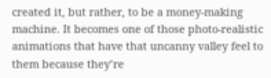created it, but rather, to be a money-making machine. It becomes one of those photo-realistic animations that have that uncanny valley feel to them because they’re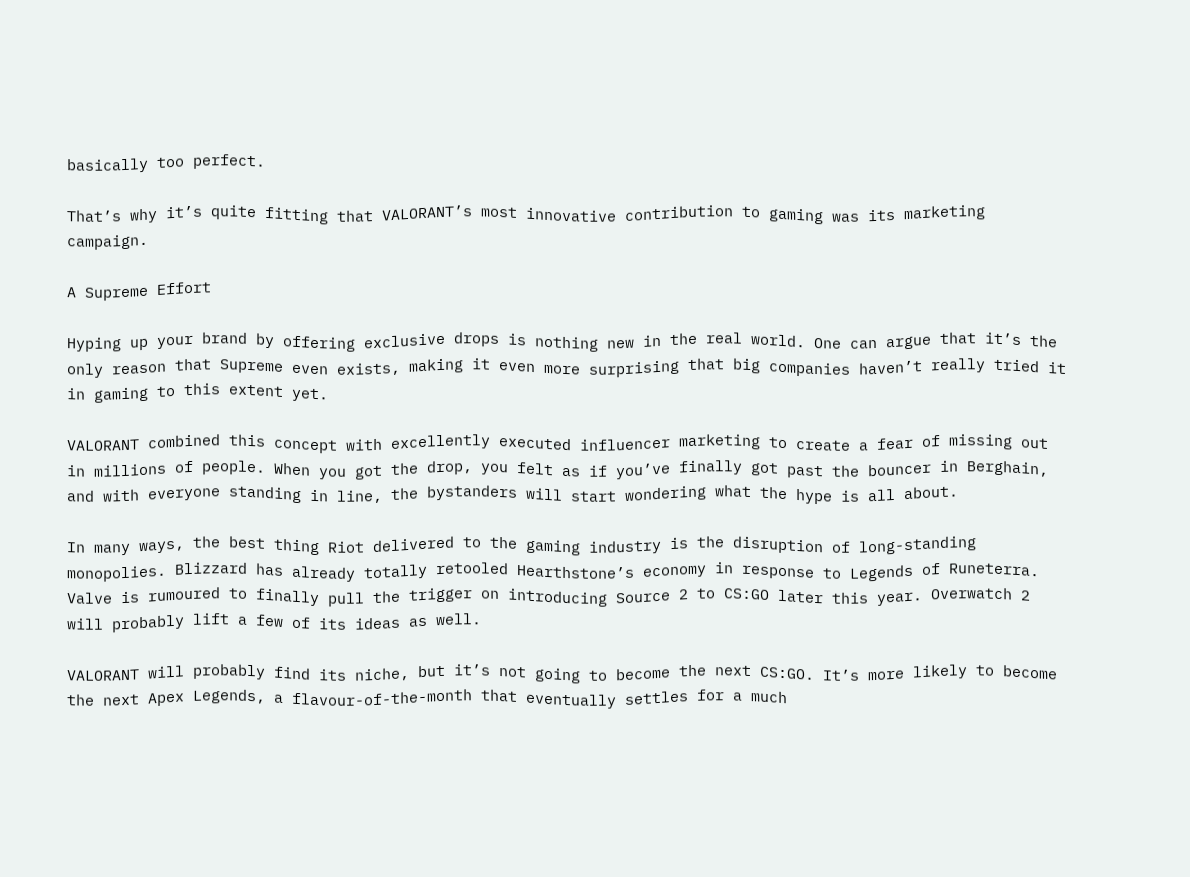basically too perfect.

That’s why it’s quite fitting that VALORANT’s most innovative contribution to gaming was its marketing campaign.

A Supreme Effort

Hyping up your brand by offering exclusive drops is nothing new in the real world. One can argue that it’s the only reason that Supreme even exists, making it even more surprising that big companies haven’t really tried it in gaming to this extent yet.

VALORANT combined this concept with excellently executed influencer marketing to create a fear of missing out in millions of people. When you got the drop, you felt as if you’ve finally got past the bouncer in Berghain, and with everyone standing in line, the bystanders will start wondering what the hype is all about.

In many ways, the best thing Riot delivered to the gaming industry is the disruption of long-standing monopolies. Blizzard has already totally retooled Hearthstone’s economy in response to Legends of Runeterra. Valve is rumoured to finally pull the trigger on introducing Source 2 to CS:GO later this year. Overwatch 2 will probably lift a few of its ideas as well.

VALORANT will probably find its niche, but it’s not going to become the next CS:GO. It’s more likely to become the next Apex Legends, a flavour-of-the-month that eventually settles for a much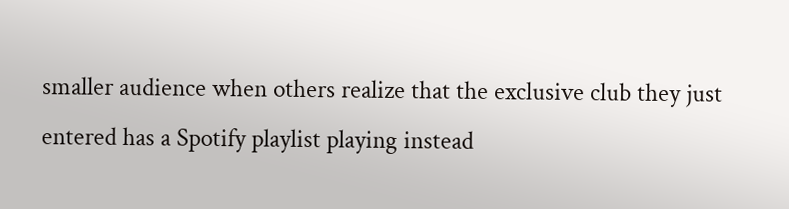smaller audience when others realize that the exclusive club they just entered has a Spotify playlist playing instead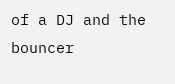of a DJ and the bouncer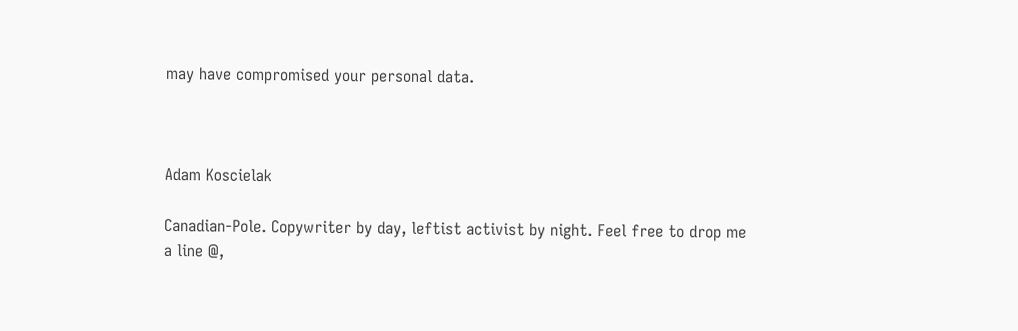may have compromised your personal data.



Adam Koscielak

Canadian-Pole. Copywriter by day, leftist activist by night. Feel free to drop me a line @,